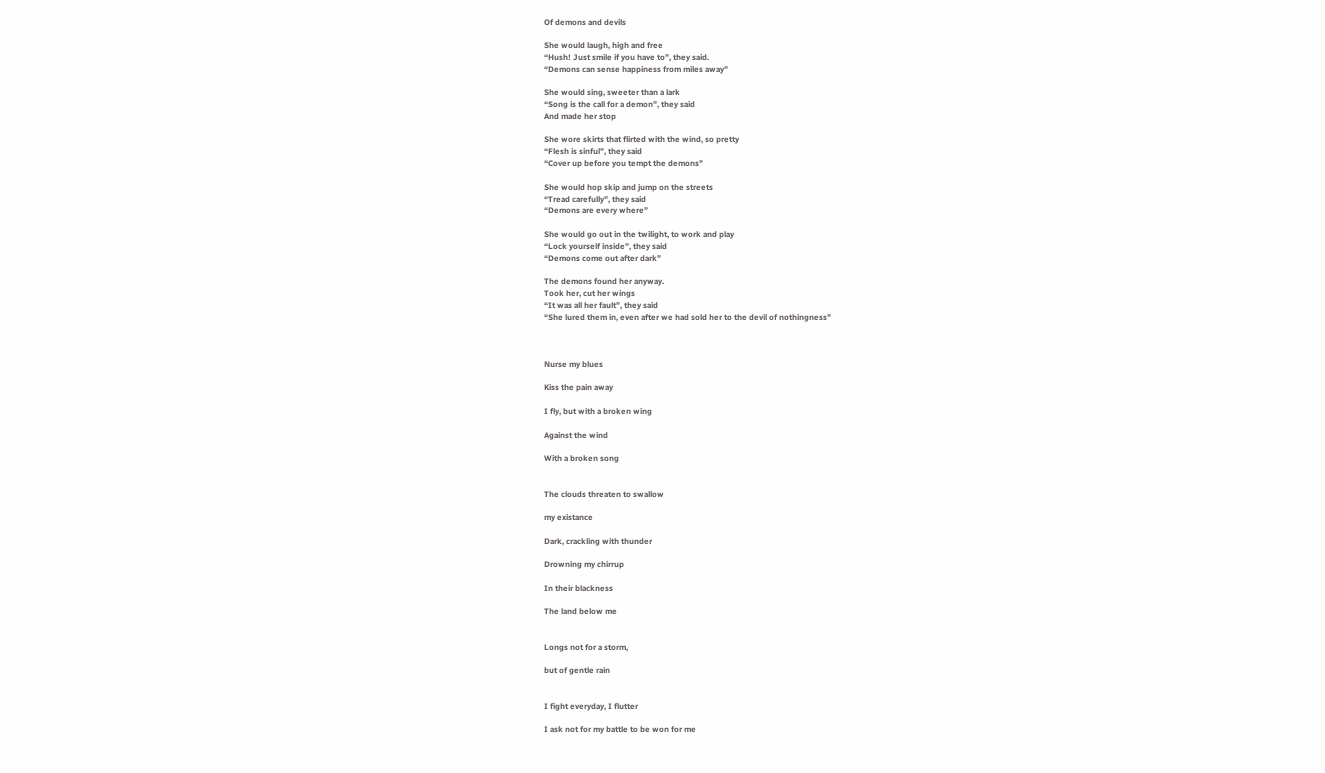Of demons and devils

She would laugh, high and free
“Hush! Just smile if you have to”, they said.
“Demons can sense happiness from miles away”

She would sing, sweeter than a lark
“Song is the call for a demon”, they said
And made her stop

She wore skirts that flirted with the wind, so pretty
“Flesh is sinful”, they said
“Cover up before you tempt the demons”

She would hop skip and jump on the streets
“Tread carefully”, they said
“Demons are every where”

She would go out in the twilight, to work and play
“Lock yourself inside”, they said
“Demons come out after dark”

The demons found her anyway.
Took her, cut her wings
“It was all her fault”, they said
“She lured them in, even after we had sold her to the devil of nothingness”



Nurse my blues

Kiss the pain away

I fly, but with a broken wing

Against the wind

With a broken song


The clouds threaten to swallow

my existance

Dark, crackling with thunder

Drowning my chirrup

In their blackness

The land below me


Longs not for a storm,

but of gentle rain


I fight everyday, I flutter

I ask not for my battle to be won for me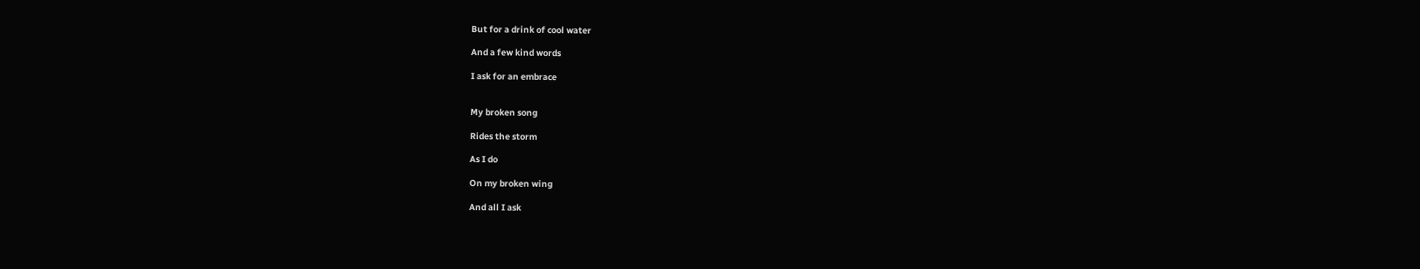But for a drink of cool water

And a few kind words

I ask for an embrace


My broken song

Rides the storm

As I do

On my broken wing

And all I ask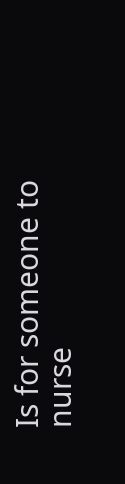Is for someone to nurse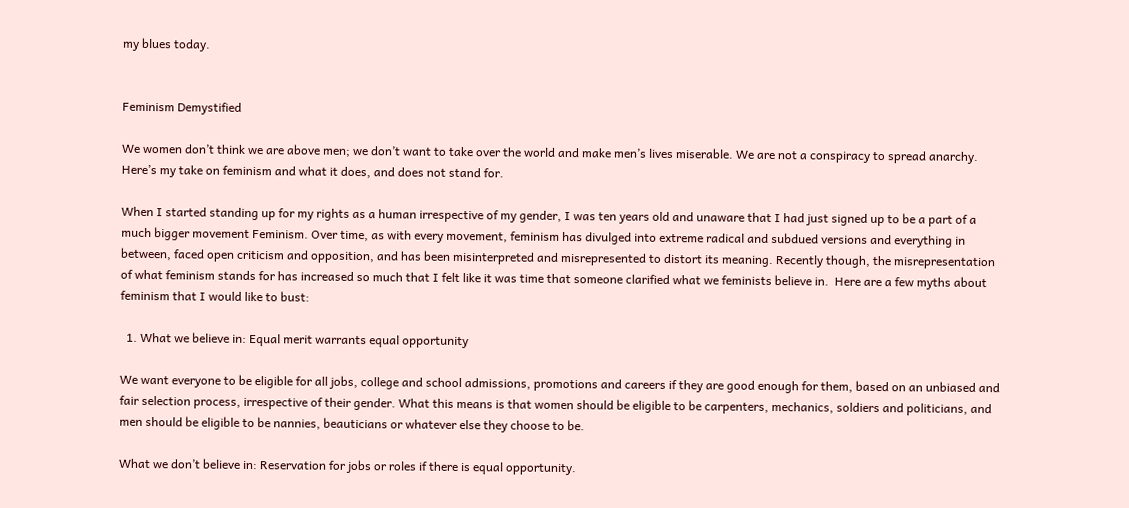my blues today.


Feminism Demystified

We women don’t think we are above men; we don’t want to take over the world and make men’s lives miserable. We are not a conspiracy to spread anarchy. Here’s my take on feminism and what it does, and does not stand for.

When I started standing up for my rights as a human irrespective of my gender, I was ten years old and unaware that I had just signed up to be a part of a much bigger movement Feminism. Over time, as with every movement, feminism has divulged into extreme radical and subdued versions and everything in between, faced open criticism and opposition, and has been misinterpreted and misrepresented to distort its meaning. Recently though, the misrepresentation of what feminism stands for has increased so much that I felt like it was time that someone clarified what we feminists believe in.  Here are a few myths about feminism that I would like to bust:

  1. What we believe in: Equal merit warrants equal opportunity

We want everyone to be eligible for all jobs, college and school admissions, promotions and careers if they are good enough for them, based on an unbiased and fair selection process, irrespective of their gender. What this means is that women should be eligible to be carpenters, mechanics, soldiers and politicians, and men should be eligible to be nannies, beauticians or whatever else they choose to be.

What we don’t believe in: Reservation for jobs or roles if there is equal opportunity.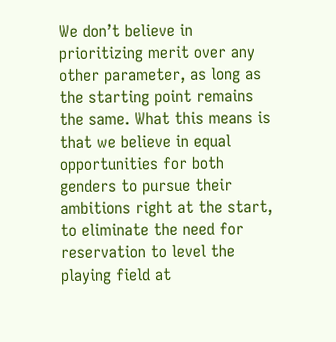We don’t believe in prioritizing merit over any other parameter, as long as the starting point remains the same. What this means is that we believe in equal opportunities for both genders to pursue their ambitions right at the start, to eliminate the need for reservation to level the playing field at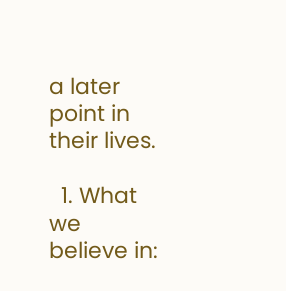a later point in their lives.

  1. What we believe in: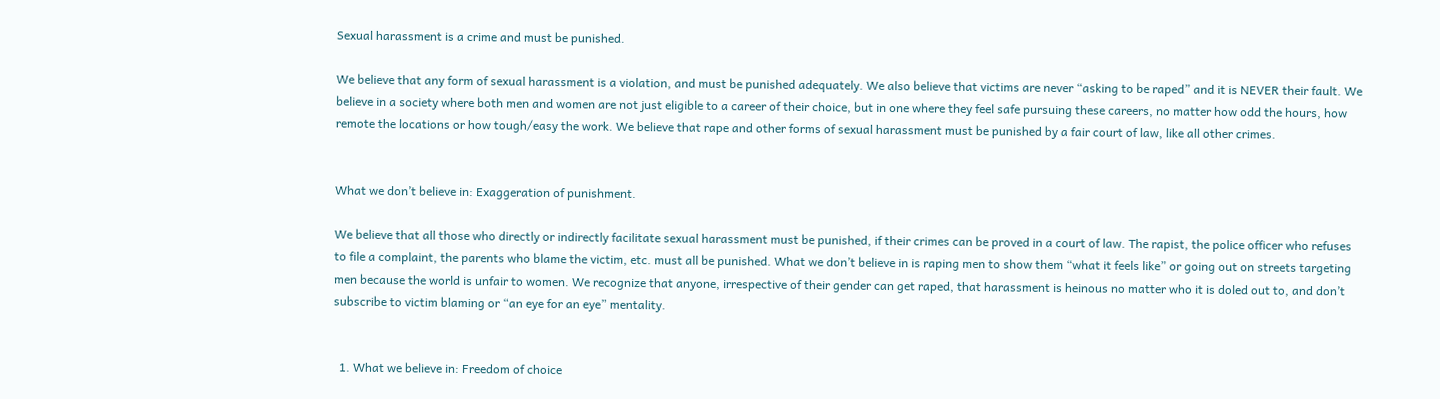Sexual harassment is a crime and must be punished.

We believe that any form of sexual harassment is a violation, and must be punished adequately. We also believe that victims are never “asking to be raped” and it is NEVER their fault. We believe in a society where both men and women are not just eligible to a career of their choice, but in one where they feel safe pursuing these careers, no matter how odd the hours, how remote the locations or how tough/easy the work. We believe that rape and other forms of sexual harassment must be punished by a fair court of law, like all other crimes.


What we don’t believe in: Exaggeration of punishment.

We believe that all those who directly or indirectly facilitate sexual harassment must be punished, if their crimes can be proved in a court of law. The rapist, the police officer who refuses to file a complaint, the parents who blame the victim, etc. must all be punished. What we don’t believe in is raping men to show them “what it feels like” or going out on streets targeting men because the world is unfair to women. We recognize that anyone, irrespective of their gender can get raped, that harassment is heinous no matter who it is doled out to, and don’t subscribe to victim blaming or “an eye for an eye” mentality.


  1. What we believe in: Freedom of choice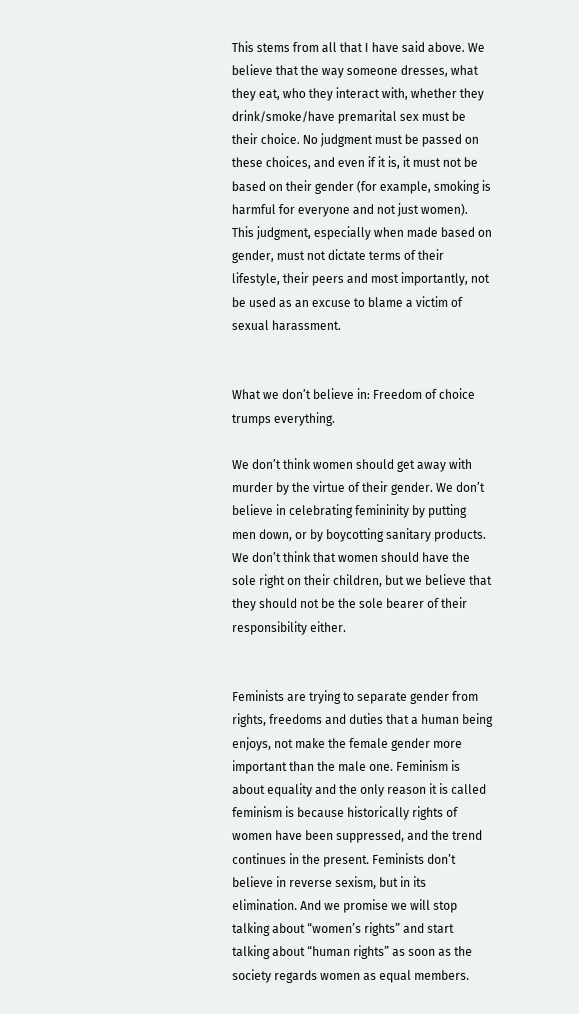This stems from all that I have said above. We believe that the way someone dresses, what they eat, who they interact with, whether they drink/smoke/have premarital sex must be their choice. No judgment must be passed on these choices, and even if it is, it must not be based on their gender (for example, smoking is harmful for everyone and not just women). This judgment, especially when made based on gender, must not dictate terms of their lifestyle, their peers and most importantly, not be used as an excuse to blame a victim of sexual harassment.


What we don’t believe in: Freedom of choice trumps everything.

We don’t think women should get away with murder by the virtue of their gender. We don’t believe in celebrating femininity by putting men down, or by boycotting sanitary products. We don’t think that women should have the sole right on their children, but we believe that they should not be the sole bearer of their responsibility either.


Feminists are trying to separate gender from rights, freedoms and duties that a human being enjoys, not make the female gender more important than the male one. Feminism is about equality and the only reason it is called feminism is because historically rights of women have been suppressed, and the trend continues in the present. Feminists don’t believe in reverse sexism, but in its elimination. And we promise we will stop talking about “women’s rights” and start talking about “human rights” as soon as the society regards women as equal members.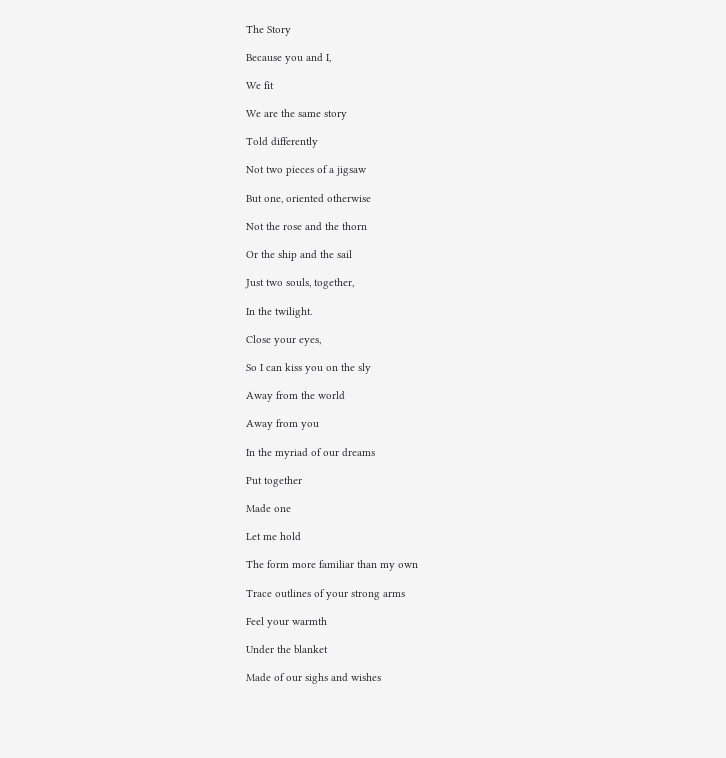The Story

Because you and I,

We fit

We are the same story

Told differently

Not two pieces of a jigsaw

But one, oriented otherwise

Not the rose and the thorn

Or the ship and the sail

Just two souls, together,

In the twilight.

Close your eyes,

So I can kiss you on the sly

Away from the world

Away from you

In the myriad of our dreams

Put together

Made one

Let me hold

The form more familiar than my own

Trace outlines of your strong arms

Feel your warmth

Under the blanket

Made of our sighs and wishes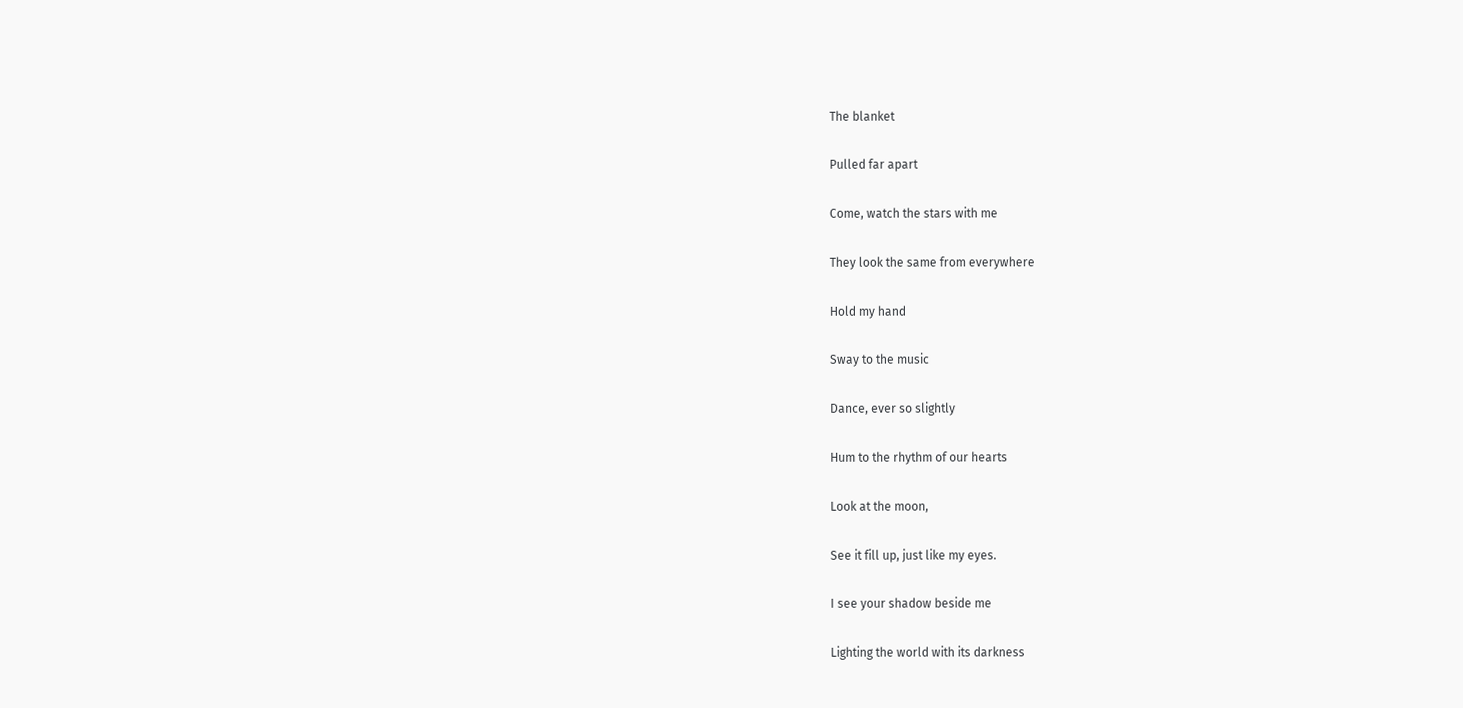The blanket

Pulled far apart

Come, watch the stars with me

They look the same from everywhere

Hold my hand

Sway to the music

Dance, ever so slightly

Hum to the rhythm of our hearts

Look at the moon,

See it fill up, just like my eyes.

I see your shadow beside me

Lighting the world with its darkness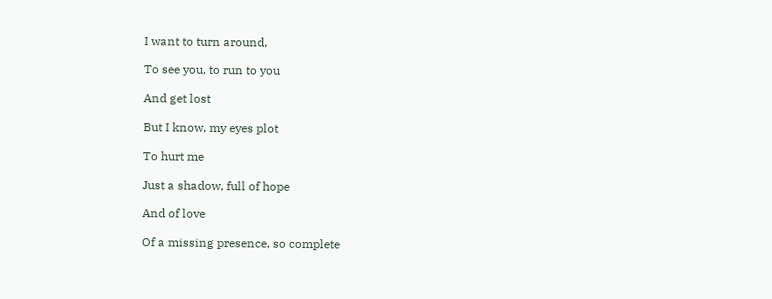I want to turn around,

To see you, to run to you

And get lost

But I know, my eyes plot

To hurt me

Just a shadow, full of hope

And of love

Of a missing presence, so complete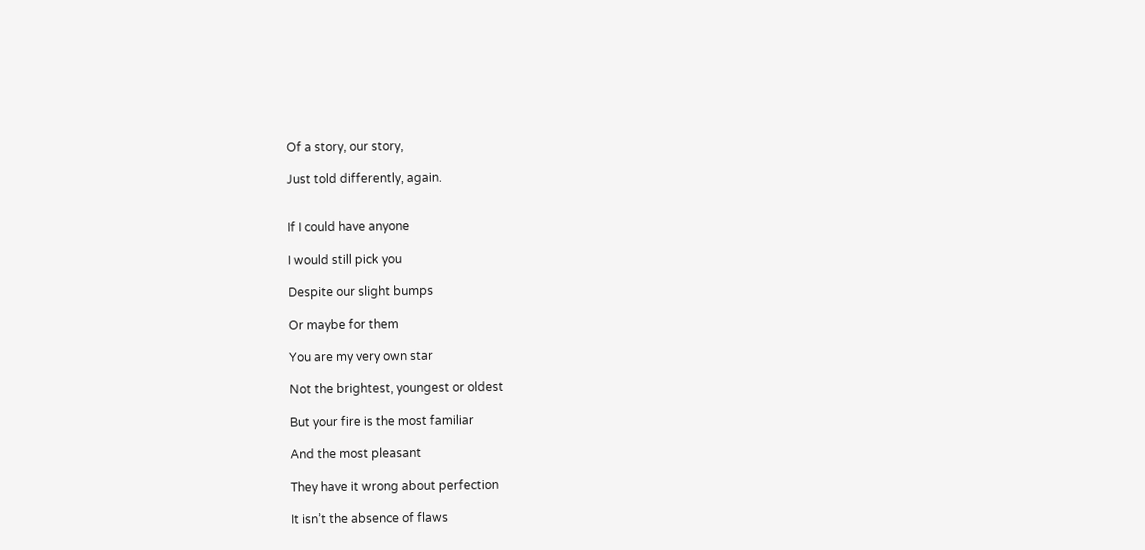Of a story, our story,

Just told differently, again.


If I could have anyone

I would still pick you

Despite our slight bumps

Or maybe for them

You are my very own star

Not the brightest, youngest or oldest

But your fire is the most familiar

And the most pleasant

They have it wrong about perfection

It isn’t the absence of flaws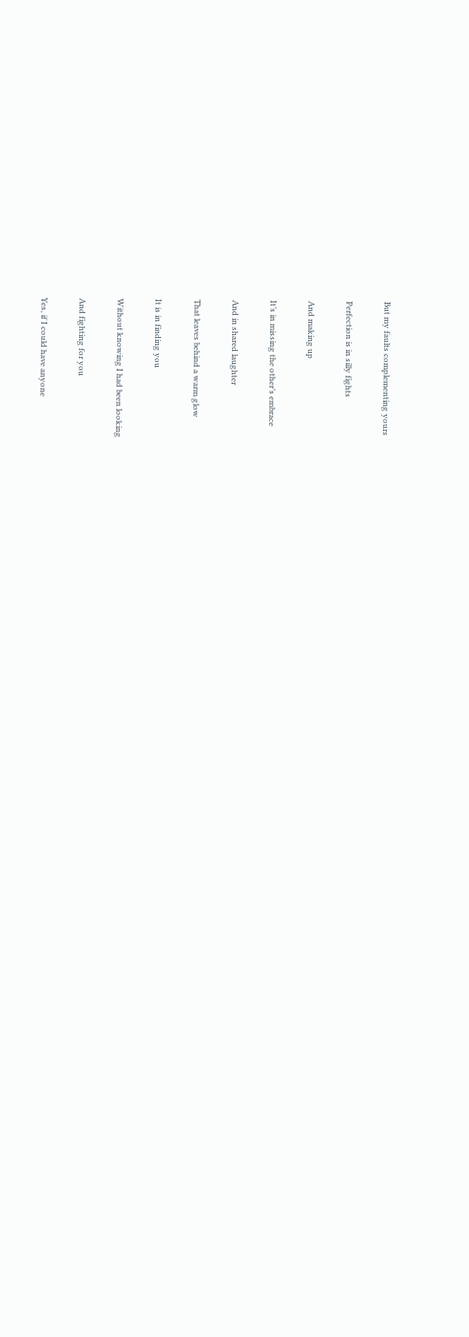But my faults complementing yours

Perfection is in silly fights

And making up

It’s in missing the other’s embrace

And in shared laughter

That leaves behind a warm glow

It is in finding you

Without knowing I had been looking

And fighting for you

Yes, if I could have anyone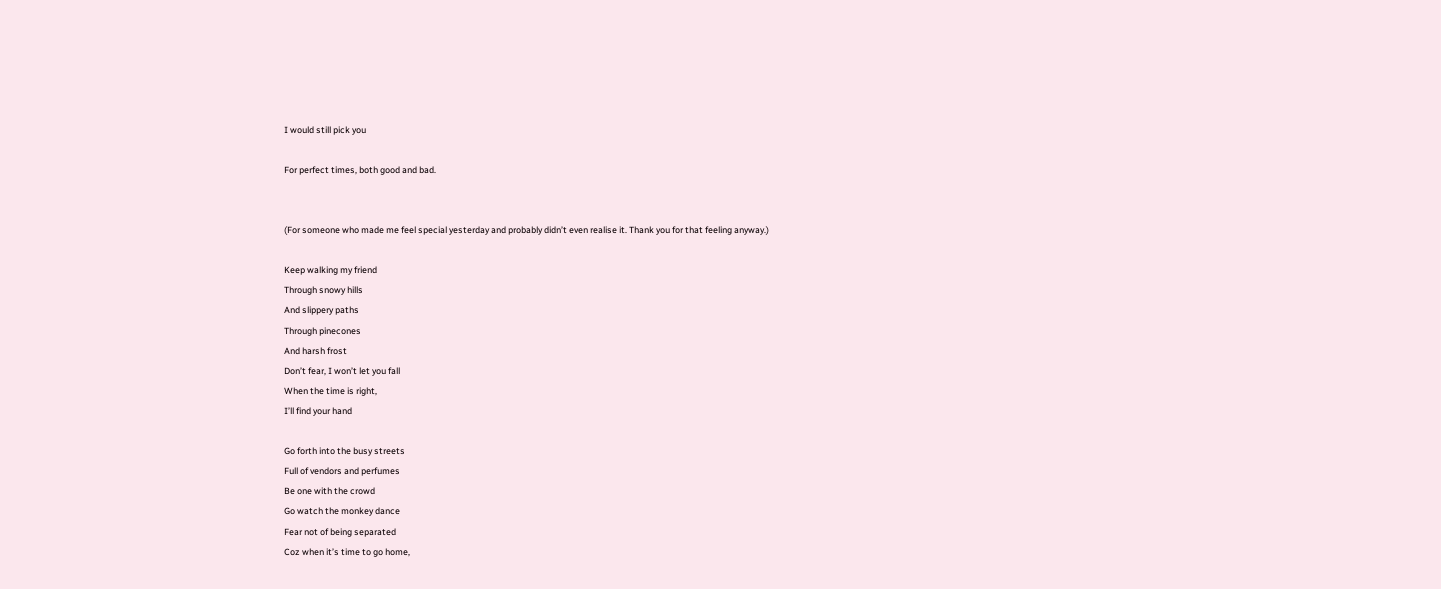I would still pick you

For perfect times, both good and bad.


(For someone who made me feel special yesterday and probably didn’t even realise it. Thank you for that feeling anyway.)

Keep walking my friend
Through snowy hills
And slippery paths
Through pinecones
And harsh frost
Don’t fear, I won’t let you fall
When the time is right,
I’ll find your hand

Go forth into the busy streets
Full of vendors and perfumes
Be one with the crowd
Go watch the monkey dance
Fear not of being separated
Coz when it’s time to go home,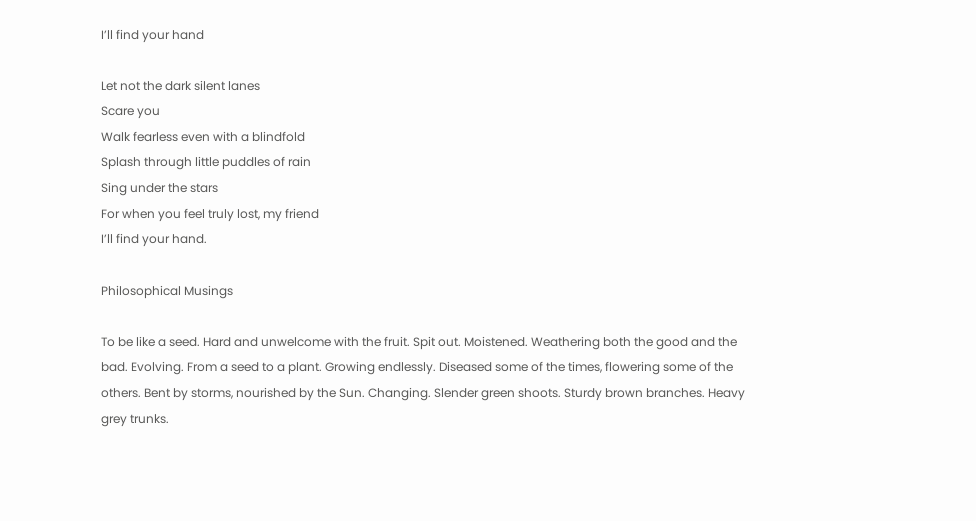I’ll find your hand

Let not the dark silent lanes
Scare you
Walk fearless even with a blindfold
Splash through little puddles of rain
Sing under the stars
For when you feel truly lost, my friend
I’ll find your hand.

Philosophical Musings

To be like a seed. Hard and unwelcome with the fruit. Spit out. Moistened. Weathering both the good and the bad. Evolving. From a seed to a plant. Growing endlessly. Diseased some of the times, flowering some of the others. Bent by storms, nourished by the Sun. Changing. Slender green shoots. Sturdy brown branches. Heavy grey trunks.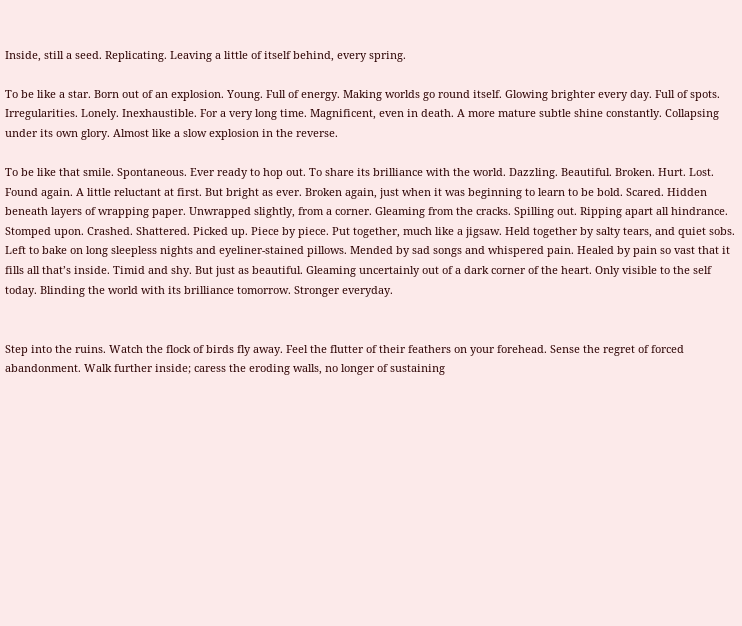Inside, still a seed. Replicating. Leaving a little of itself behind, every spring.

To be like a star. Born out of an explosion. Young. Full of energy. Making worlds go round itself. Glowing brighter every day. Full of spots. Irregularities. Lonely. Inexhaustible. For a very long time. Magnificent, even in death. A more mature subtle shine constantly. Collapsing under its own glory. Almost like a slow explosion in the reverse.

To be like that smile. Spontaneous. Ever ready to hop out. To share its brilliance with the world. Dazzling. Beautiful. Broken. Hurt. Lost. Found again. A little reluctant at first. But bright as ever. Broken again, just when it was beginning to learn to be bold. Scared. Hidden beneath layers of wrapping paper. Unwrapped slightly, from a corner. Gleaming from the cracks. Spilling out. Ripping apart all hindrance. Stomped upon. Crashed. Shattered. Picked up. Piece by piece. Put together, much like a jigsaw. Held together by salty tears, and quiet sobs. Left to bake on long sleepless nights and eyeliner-stained pillows. Mended by sad songs and whispered pain. Healed by pain so vast that it fills all that’s inside. Timid and shy. But just as beautiful. Gleaming uncertainly out of a dark corner of the heart. Only visible to the self today. Blinding the world with its brilliance tomorrow. Stronger everyday.


Step into the ruins. Watch the flock of birds fly away. Feel the flutter of their feathers on your forehead. Sense the regret of forced abandonment. Walk further inside; caress the eroding walls, no longer of sustaining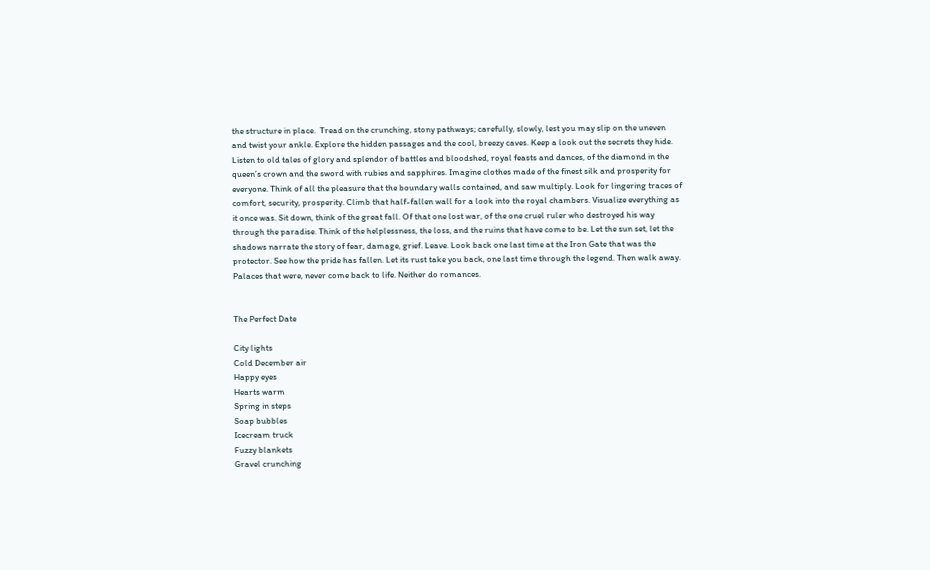the structure in place.  Tread on the crunching, stony pathways; carefully, slowly, lest you may slip on the uneven and twist your ankle. Explore the hidden passages and the cool, breezy caves. Keep a look out the secrets they hide. Listen to old tales of glory and splendor of battles and bloodshed, royal feasts and dances, of the diamond in the queen’s crown and the sword with rubies and sapphires. Imagine clothes made of the finest silk and prosperity for everyone. Think of all the pleasure that the boundary walls contained, and saw multiply. Look for lingering traces of comfort, security, prosperity. Climb that half-fallen wall for a look into the royal chambers. Visualize everything as it once was. Sit down, think of the great fall. Of that one lost war, of the one cruel ruler who destroyed his way through the paradise. Think of the helplessness, the loss, and the ruins that have come to be. Let the sun set, let the shadows narrate the story of fear, damage, grief. Leave. Look back one last time at the Iron Gate that was the protector. See how the pride has fallen. Let its rust take you back, one last time through the legend. Then walk away. Palaces that were, never come back to life. Neither do romances.


The Perfect Date

City lights
Cold December air
Happy eyes
Hearts warm
Spring in steps
Soap bubbles
Icecream truck
Fuzzy blankets
Gravel crunching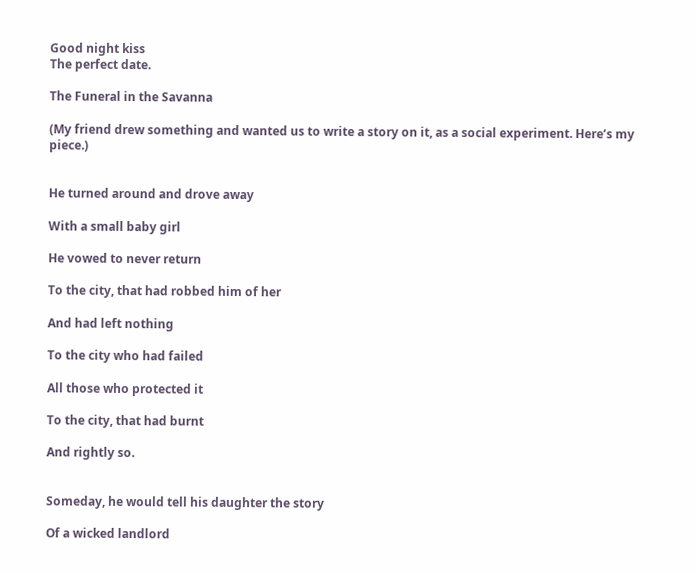Good night kiss
The perfect date.

The Funeral in the Savanna

(My friend drew something and wanted us to write a story on it, as a social experiment. Here’s my piece.)


He turned around and drove away

With a small baby girl

He vowed to never return

To the city, that had robbed him of her

And had left nothing

To the city who had failed

All those who protected it

To the city, that had burnt

And rightly so.


Someday, he would tell his daughter the story

Of a wicked landlord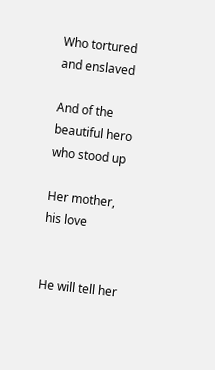Who tortured and enslaved

And of the beautiful hero who stood up

Her mother, his love


He will tell her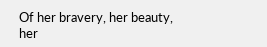Of her bravery, her beauty, her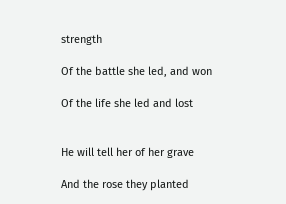strength

Of the battle she led, and won

Of the life she led and lost


He will tell her of her grave

And the rose they planted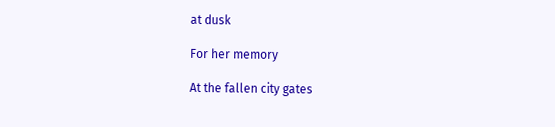at dusk

For her memory

At the fallen city gates